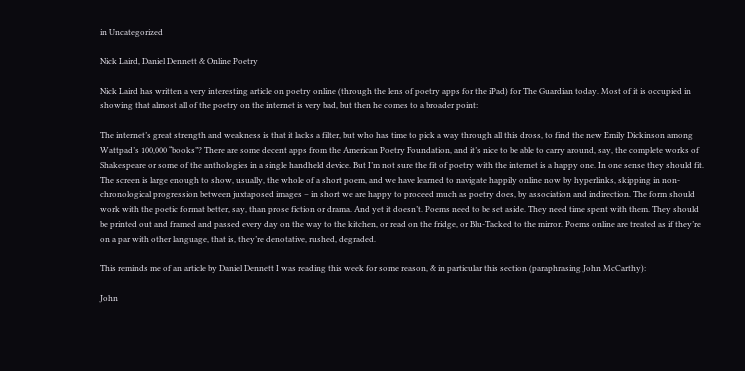in Uncategorized

Nick Laird, Daniel Dennett & Online Poetry

Nick Laird has written a very interesting article on poetry online (through the lens of poetry apps for the iPad) for The Guardian today. Most of it is occupied in showing that almost all of the poetry on the internet is very bad, but then he comes to a broader point:

The internet’s great strength and weakness is that it lacks a filter, but who has time to pick a way through all this dross, to find the new Emily Dickinson among Wattpad’s 100,000 “books”? There are some decent apps from the American Poetry Foundation, and it’s nice to be able to carry around, say, the complete works of Shakespeare or some of the anthologies in a single handheld device. But I’m not sure the fit of poetry with the internet is a happy one. In one sense they should fit. The screen is large enough to show, usually, the whole of a short poem, and we have learned to navigate happily online now by hyperlinks, skipping in non-chronological progression between juxtaposed images – in short we are happy to proceed much as poetry does, by association and indirection. The form should work with the poetic format better, say, than prose fiction or drama. And yet it doesn’t. Poems need to be set aside. They need time spent with them. They should be printed out and framed and passed every day on the way to the kitchen, or read on the fridge, or Blu-Tacked to the mirror. Poems online are treated as if they’re on a par with other language, that is, they’re denotative, rushed, degraded.

This reminds me of an article by Daniel Dennett I was reading this week for some reason, & in particular this section (paraphrasing John McCarthy):

John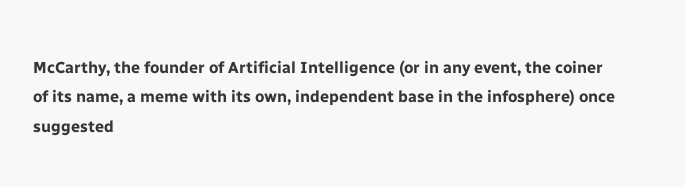McCarthy, the founder of Artificial Intelligence (or in any event, the coiner of its name, a meme with its own, independent base in the infosphere) once suggested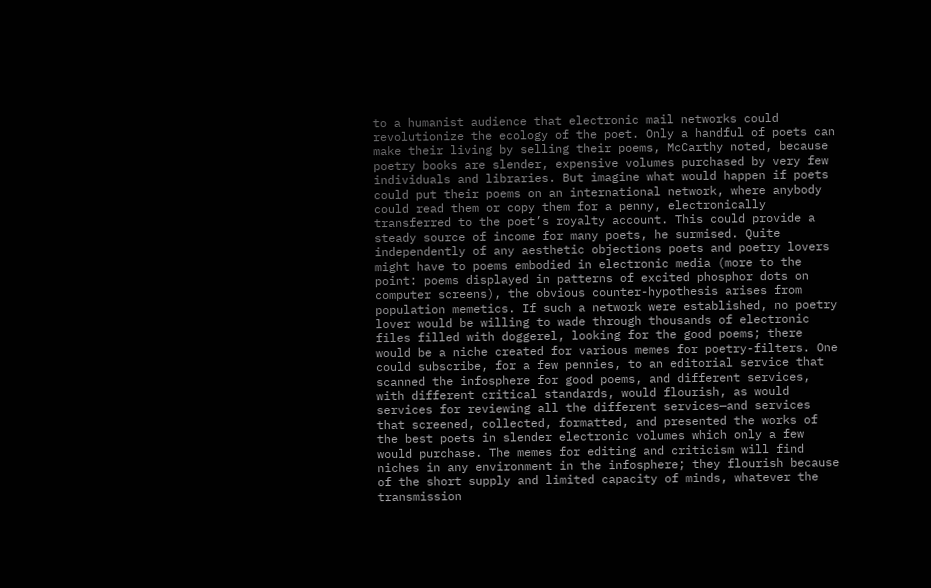to a humanist audience that electronic mail networks could revolutionize the ecology of the poet. Only a handful of poets can make their living by selling their poems, McCarthy noted, because poetry books are slender, expensive volumes purchased by very few individuals and libraries. But imagine what would happen if poets could put their poems on an international network, where anybody could read them or copy them for a penny, electronically transferred to the poet’s royalty account. This could provide a steady source of income for many poets, he surmised. Quite independently of any aesthetic objections poets and poetry lovers might have to poems embodied in electronic media (more to the point: poems displayed in patterns of excited phosphor dots on computer screens), the obvious counter-hypothesis arises from population memetics. If such a network were established, no poetry lover would be willing to wade through thousands of electronic files filled with doggerel, looking for the good poems; there would be a niche created for various memes for poetry-filters. One could subscribe, for a few pennies, to an editorial service that scanned the infosphere for good poems, and different services, with different critical standards, would flourish, as would services for reviewing all the different services—and services that screened, collected, formatted, and presented the works of the best poets in slender electronic volumes which only a few would purchase. The memes for editing and criticism will find niches in any environment in the infosphere; they flourish because of the short supply and limited capacity of minds, whatever the transmission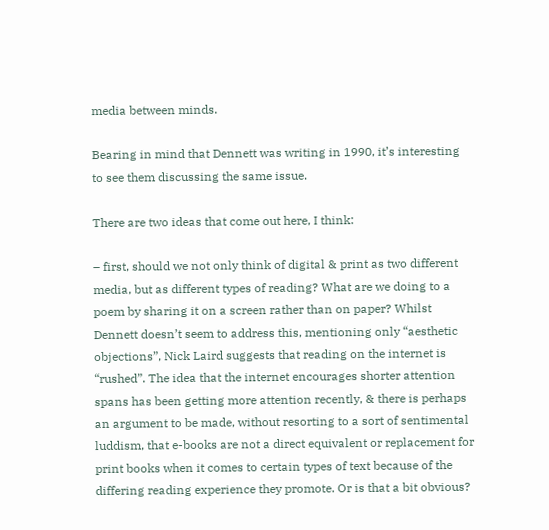media between minds.

Bearing in mind that Dennett was writing in 1990, it’s interesting to see them discussing the same issue.

There are two ideas that come out here, I think:

– first, should we not only think of digital & print as two different media, but as different types of reading? What are we doing to a poem by sharing it on a screen rather than on paper? Whilst Dennett doesn’t seem to address this, mentioning only “aesthetic objections”, Nick Laird suggests that reading on the internet is “rushed”. The idea that the internet encourages shorter attention spans has been getting more attention recently, & there is perhaps an argument to be made, without resorting to a sort of sentimental luddism, that e-books are not a direct equivalent or replacement for print books when it comes to certain types of text because of the differing reading experience they promote. Or is that a bit obvious?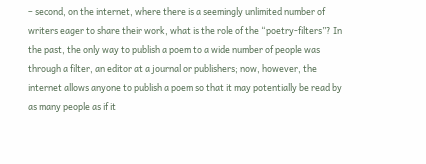– second, on the internet, where there is a seemingly unlimited number of writers eager to share their work, what is the role of the “poetry-filters”? In the past, the only way to publish a poem to a wide number of people was through a filter, an editor at a journal or publishers; now, however, the internet allows anyone to publish a poem so that it may potentially be read by as many people as if it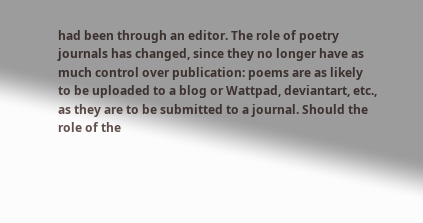had been through an editor. The role of poetry journals has changed, since they no longer have as much control over publication: poems are as likely to be uploaded to a blog or Wattpad, deviantart, etc., as they are to be submitted to a journal. Should the role of the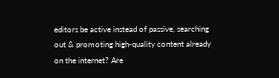editors be active instead of passive, searching out & promoting high-quality content already on the internet? Are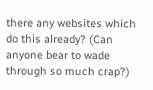there any websites which do this already? (Can anyone bear to wade through so much crap?)